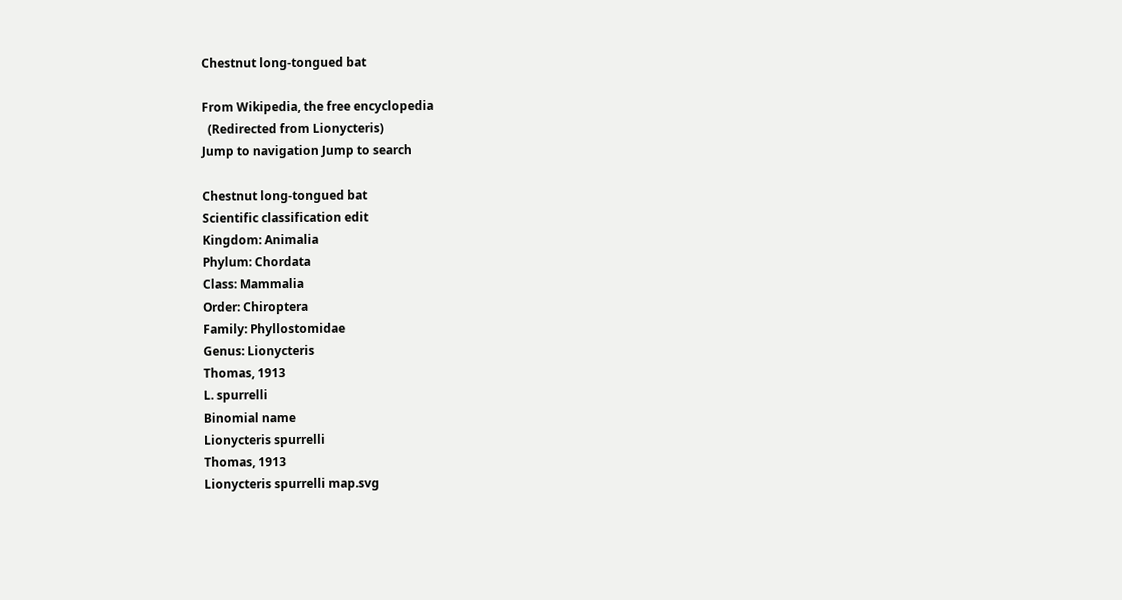Chestnut long-tongued bat

From Wikipedia, the free encyclopedia
  (Redirected from Lionycteris)
Jump to navigation Jump to search

Chestnut long-tongued bat
Scientific classification edit
Kingdom: Animalia
Phylum: Chordata
Class: Mammalia
Order: Chiroptera
Family: Phyllostomidae
Genus: Lionycteris
Thomas, 1913
L. spurrelli
Binomial name
Lionycteris spurrelli
Thomas, 1913
Lionycteris spurrelli map.svg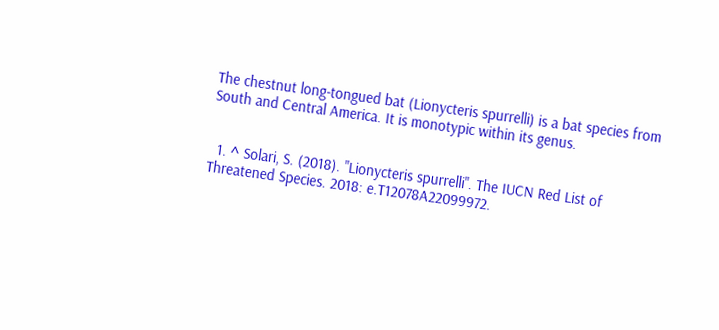The chestnut long-tongued bat (Lionycteris spurrelli) is a bat species from South and Central America. It is monotypic within its genus.


  1. ^ Solari, S. (2018). "Lionycteris spurrelli". The IUCN Red List of Threatened Species. 2018: e.T12078A22099972.